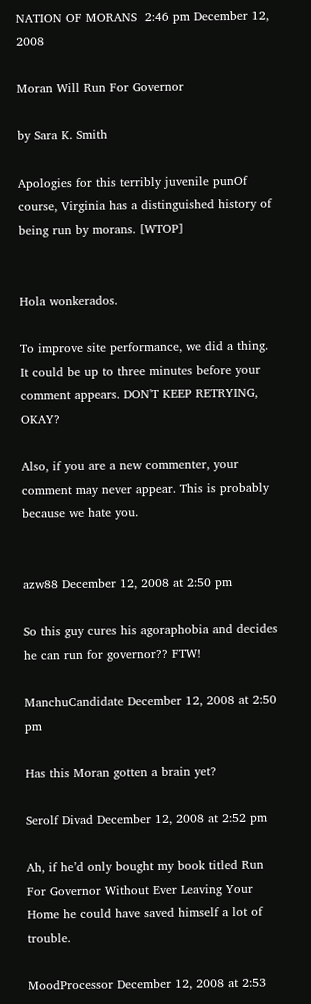NATION OF MORANS  2:46 pm December 12, 2008

Moran Will Run For Governor

by Sara K. Smith

Apologies for this terribly juvenile punOf course, Virginia has a distinguished history of being run by morans. [WTOP]


Hola wonkerados.

To improve site performance, we did a thing. It could be up to three minutes before your comment appears. DON'T KEEP RETRYING, OKAY?

Also, if you are a new commenter, your comment may never appear. This is probably because we hate you.


azw88 December 12, 2008 at 2:50 pm

So this guy cures his agoraphobia and decides he can run for governor?? FTW!

ManchuCandidate December 12, 2008 at 2:50 pm

Has this Moran gotten a brain yet?

Serolf Divad December 12, 2008 at 2:52 pm

Ah, if he’d only bought my book titled Run For Governor Without Ever Leaving Your Home he could have saved himself a lot of trouble.

MoodProcessor December 12, 2008 at 2:53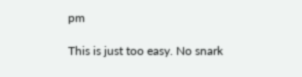pm

This is just too easy. No snark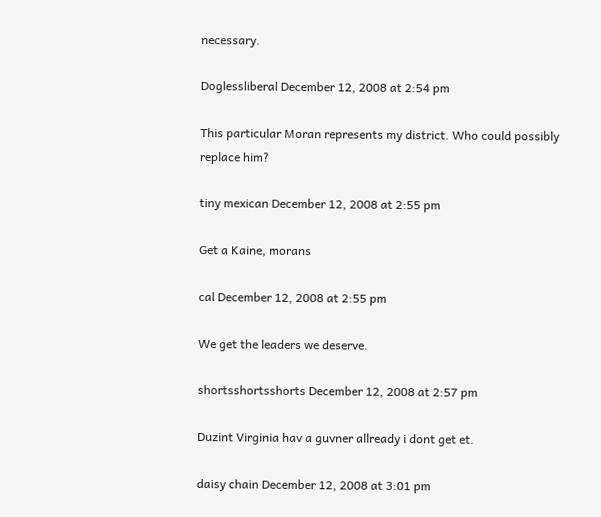necessary.

Doglessliberal December 12, 2008 at 2:54 pm

This particular Moran represents my district. Who could possibly replace him?

tiny mexican December 12, 2008 at 2:55 pm

Get a Kaine, morans

cal December 12, 2008 at 2:55 pm

We get the leaders we deserve.

shortsshortsshorts December 12, 2008 at 2:57 pm

Duzint Virginia hav a guvner allready i dont get et.

daisy chain December 12, 2008 at 3:01 pm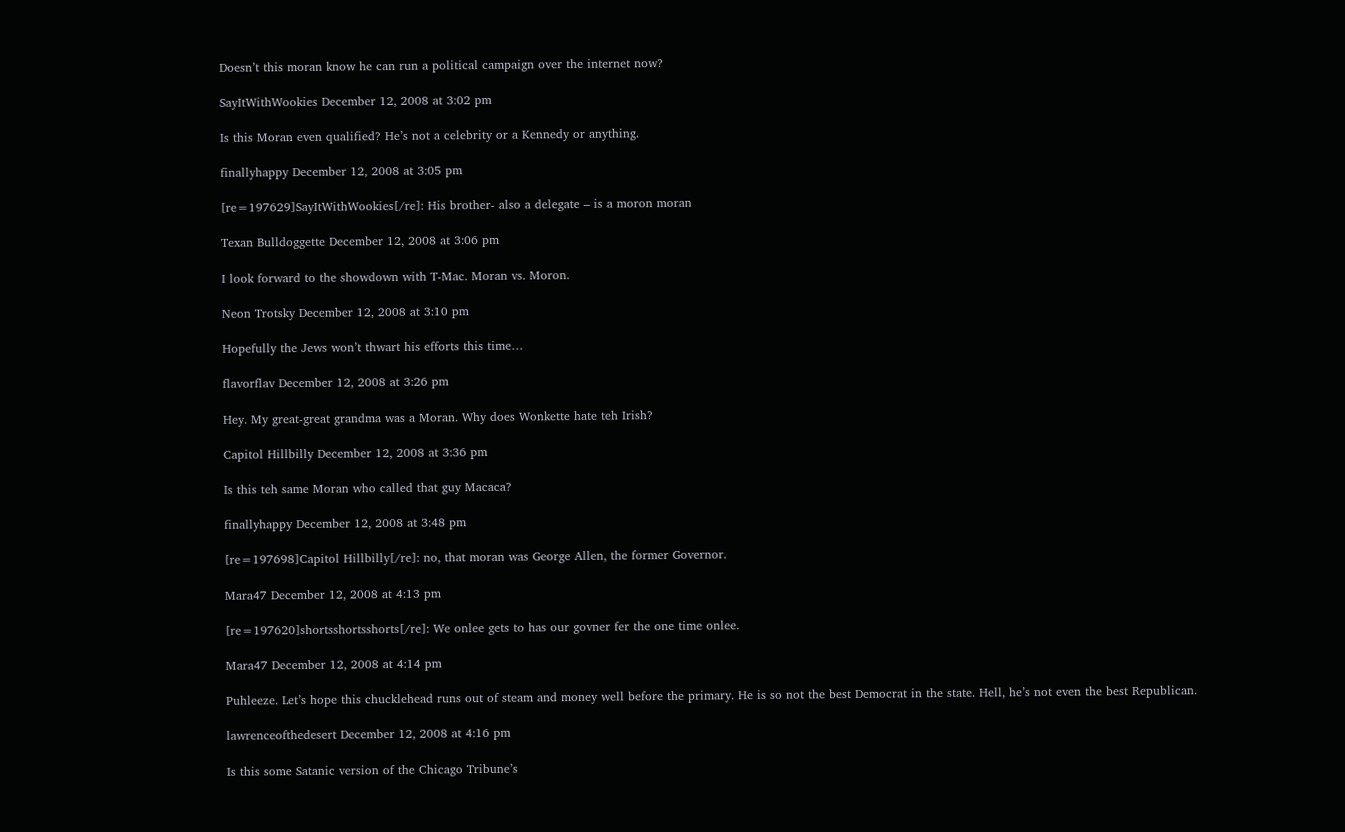Doesn’t this moran know he can run a political campaign over the internet now?

SayItWithWookies December 12, 2008 at 3:02 pm

Is this Moran even qualified? He’s not a celebrity or a Kennedy or anything.

finallyhappy December 12, 2008 at 3:05 pm

[re=197629]SayItWithWookies[/re]: His brother- also a delegate – is a moron moran

Texan Bulldoggette December 12, 2008 at 3:06 pm

I look forward to the showdown with T-Mac. Moran vs. Moron.

Neon Trotsky December 12, 2008 at 3:10 pm

Hopefully the Jews won’t thwart his efforts this time…

flavorflav December 12, 2008 at 3:26 pm

Hey. My great-great grandma was a Moran. Why does Wonkette hate teh Irish?

Capitol Hillbilly December 12, 2008 at 3:36 pm

Is this teh same Moran who called that guy Macaca?

finallyhappy December 12, 2008 at 3:48 pm

[re=197698]Capitol Hillbilly[/re]: no, that moran was George Allen, the former Governor.

Mara47 December 12, 2008 at 4:13 pm

[re=197620]shortsshortsshorts[/re]: We onlee gets to has our govner fer the one time onlee.

Mara47 December 12, 2008 at 4:14 pm

Puhleeze. Let’s hope this chucklehead runs out of steam and money well before the primary. He is so not the best Democrat in the state. Hell, he’s not even the best Republican.

lawrenceofthedesert December 12, 2008 at 4:16 pm

Is this some Satanic version of the Chicago Tribune’s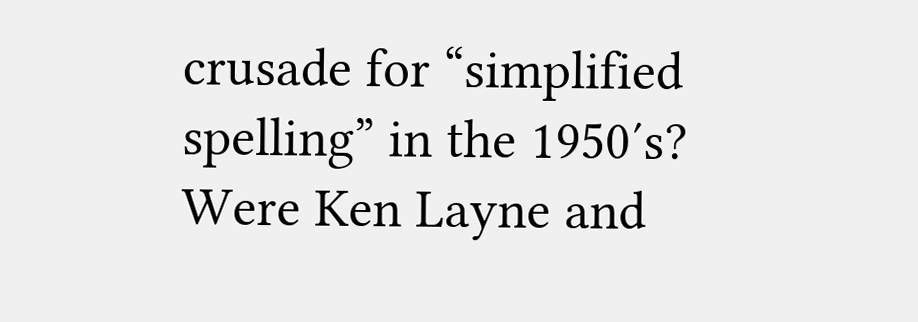crusade for “simplified spelling” in the 1950′s? Were Ken Layne and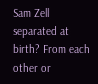Sam Zell separated at birth? From each other or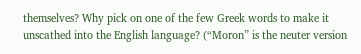themselves? Why pick on one of the few Greek words to make it unscathed into the English language? (“Moron” is the neuter version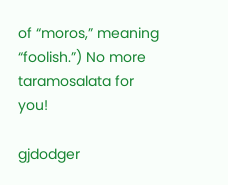of “moros,” meaning “foolish.”) No more taramosalata for you!

gjdodger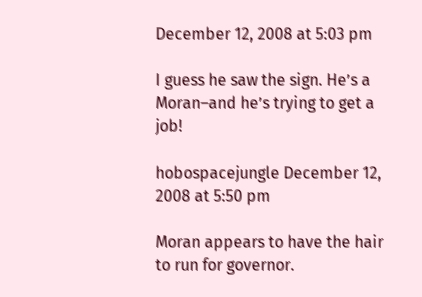December 12, 2008 at 5:03 pm

I guess he saw the sign. He’s a Moran–and he’s trying to get a job!

hobospacejungle December 12, 2008 at 5:50 pm

Moran appears to have the hair to run for governor.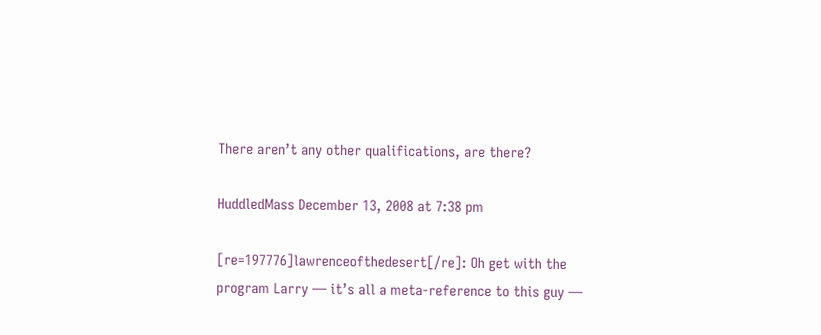There aren’t any other qualifications, are there?

HuddledMass December 13, 2008 at 7:38 pm

[re=197776]lawrenceofthedesert[/re]: Oh get with the program Larry — it’s all a meta-reference to this guy —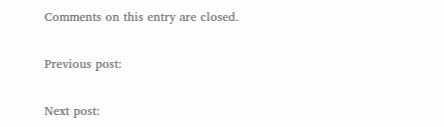Comments on this entry are closed.

Previous post:

Next post: